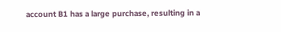account B1 has a large purchase, resulting in a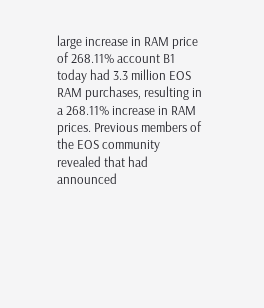large increase in RAM price of 268.11% account B1 today had 3.3 million EOS RAM purchases, resulting in a 268.11% increase in RAM prices. Previous members of the EOS community revealed that had announced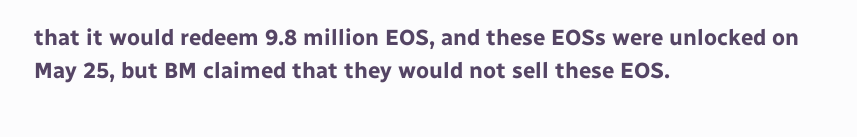that it would redeem 9.8 million EOS, and these EOSs were unlocked on May 25, but BM claimed that they would not sell these EOS.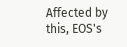Affected by this, EOS's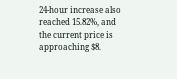24-hour increase also reached 15.82%, and the current price is approaching $8.